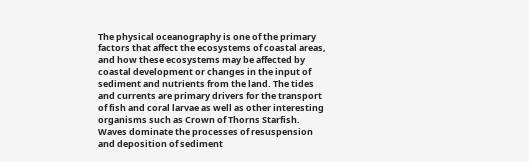The physical oceanography is one of the primary factors that affect the ecosystems of coastal areas, and how these ecosystems may be affected by coastal development or changes in the input of sediment and nutrients from the land. The tides and currents are primary drivers for the transport of fish and coral larvae as well as other interesting organisms such as Crown of Thorns Starfish. Waves dominate the processes of resuspension and deposition of sediment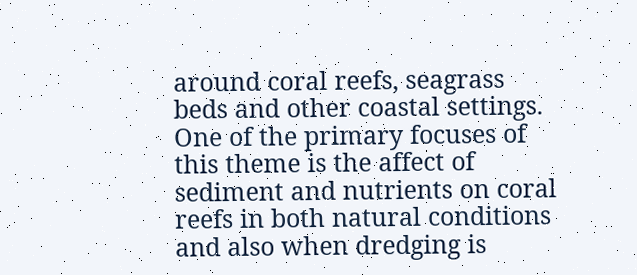around coral reefs, seagrass beds and other coastal settings. One of the primary focuses of this theme is the affect of sediment and nutrients on coral reefs in both natural conditions and also when dredging is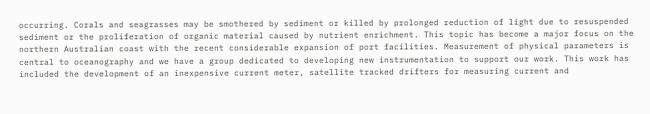occurring. Corals and seagrasses may be smothered by sediment or killed by prolonged reduction of light due to resuspended sediment or the proliferation of organic material caused by nutrient enrichment. This topic has become a major focus on the northern Australian coast with the recent considerable expansion of port facilities. Measurement of physical parameters is central to oceanography and we have a group dedicated to developing new instrumentation to support our work. This work has included the development of an inexpensive current meter, satellite tracked drifters for measuring current and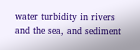water turbidity in rivers and the sea, and sediment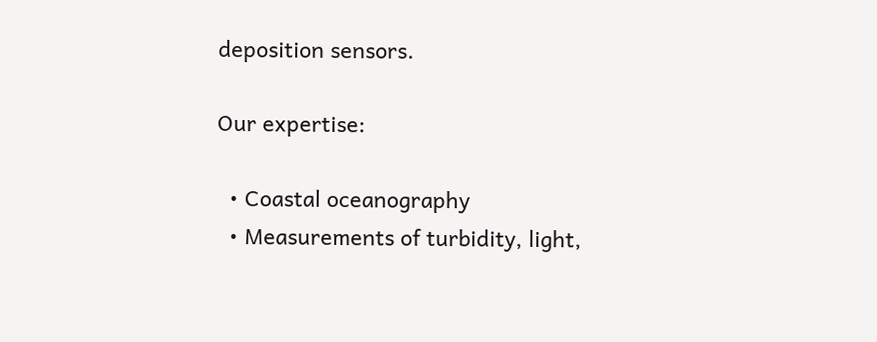deposition sensors.

Our expertise:

  • Coastal oceanography
  • Measurements of turbidity, light,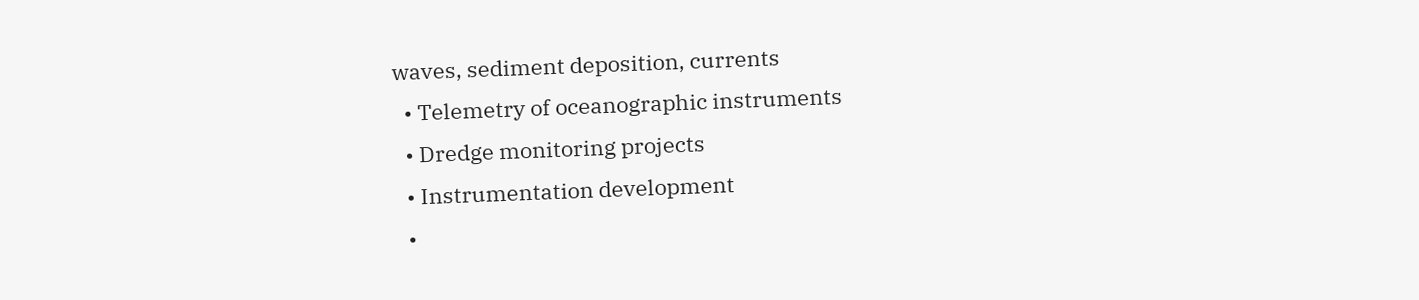waves, sediment deposition, currents
  • Telemetry of oceanographic instruments
  • Dredge monitoring projects
  • Instrumentation development
  •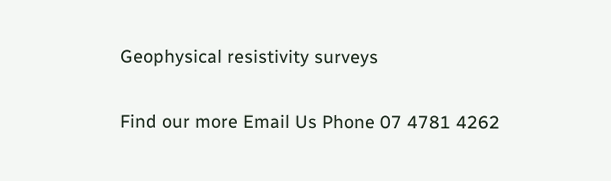Geophysical resistivity surveys


Find our more Email Us Phone 07 4781 4262